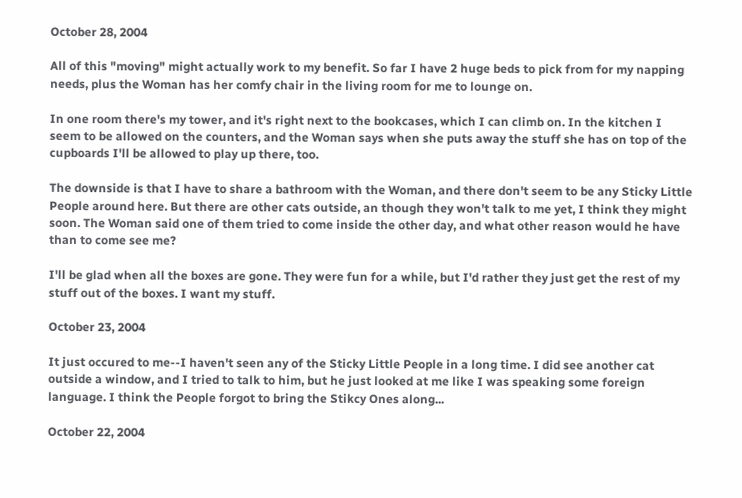October 28, 2004

All of this "moving" might actually work to my benefit. So far I have 2 huge beds to pick from for my napping needs, plus the Woman has her comfy chair in the living room for me to lounge on.

In one room there's my tower, and it's right next to the bookcases, which I can climb on. In the kitchen I seem to be allowed on the counters, and the Woman says when she puts away the stuff she has on top of the cupboards I'll be allowed to play up there, too.

The downside is that I have to share a bathroom with the Woman, and there don't seem to be any Sticky Little People around here. But there are other cats outside, an though they won't talk to me yet, I think they might soon. The Woman said one of them tried to come inside the other day, and what other reason would he have than to come see me?

I'll be glad when all the boxes are gone. They were fun for a while, but I'd rather they just get the rest of my stuff out of the boxes. I want my stuff.

October 23, 2004

It just occured to me--I haven't seen any of the Sticky Little People in a long time. I did see another cat outside a window, and I tried to talk to him, but he just looked at me like I was speaking some foreign language. I think the People forgot to bring the Stikcy Ones along...

October 22, 2004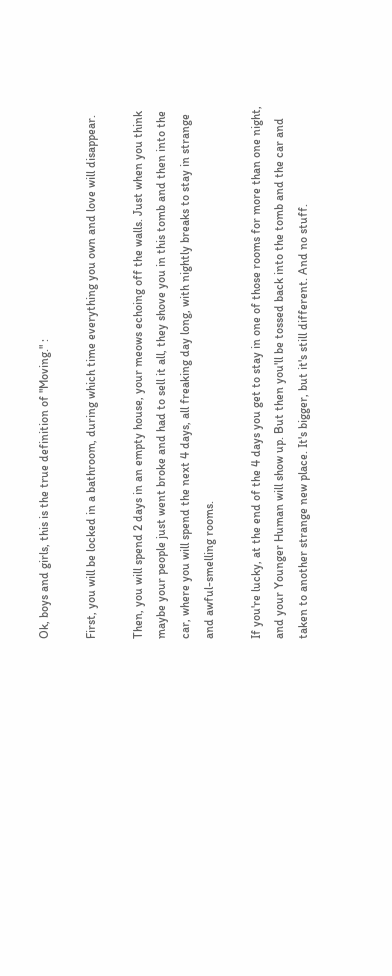Ok, boys and girls, this is the true definition of "Moving." :

First, you will be locked in a bathroom, during which time everything you own and love will disappear.

Then, you will spend 2 days in an empty house, your meows echoing off the walls. Just when you think maybe your people just went broke and had to sell it all, they shove you in this tomb and then into the car, where you will spend the next 4 days, all freaking day long, with nightly breaks to stay in strange and awful-smelling rooms.

If you're lucky, at the end of the 4 days you get to stay in one of those rooms for more than one night, and your Younger Human will show up. But then you'll be tossed back into the tomb and the car and taken to another strange new place. It's bigger, but it's still different. And no stuff.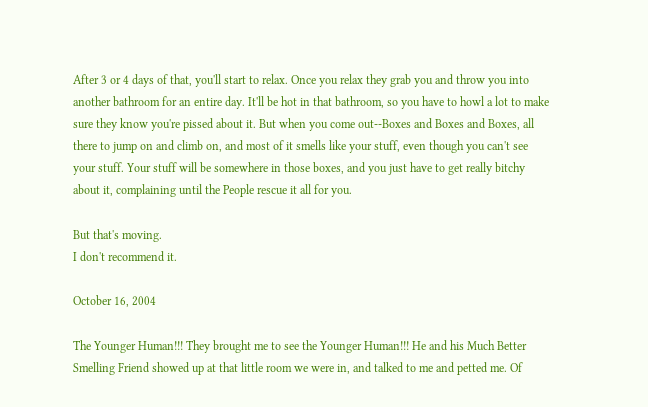After 3 or 4 days of that, you'll start to relax. Once you relax they grab you and throw you into another bathroom for an entire day. It'll be hot in that bathroom, so you have to howl a lot to make sure they know you're pissed about it. But when you come out--Boxes and Boxes and Boxes, all there to jump on and climb on, and most of it smells like your stuff, even though you can't see your stuff. Your stuff will be somewhere in those boxes, and you just have to get really bitchy about it, complaining until the People rescue it all for you.

But that's moving.
I don't recommend it.

October 16, 2004

The Younger Human!!! They brought me to see the Younger Human!!! He and his Much Better Smelling Friend showed up at that little room we were in, and talked to me and petted me. Of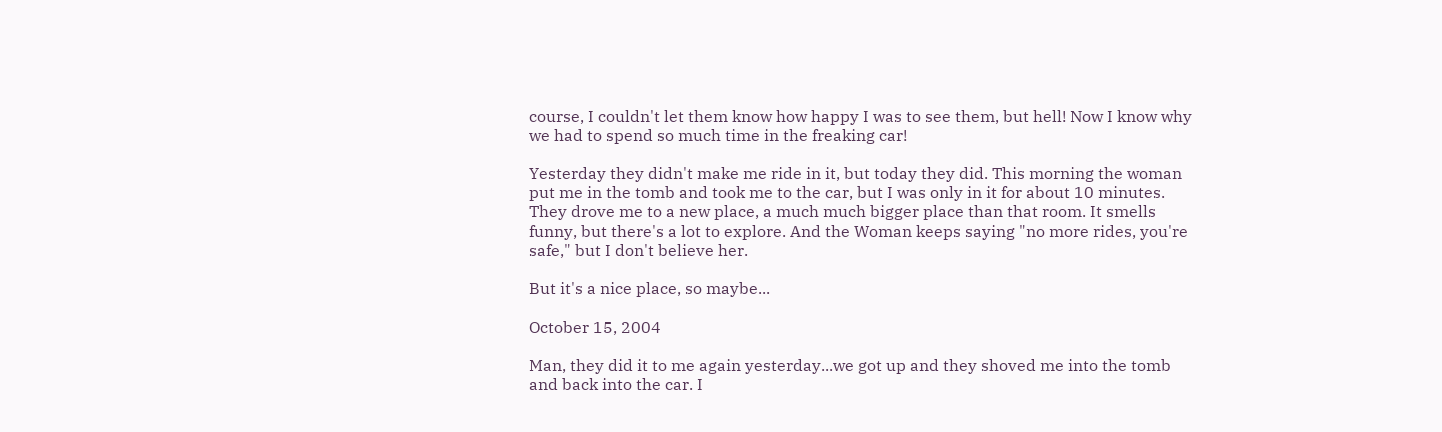course, I couldn't let them know how happy I was to see them, but hell! Now I know why we had to spend so much time in the freaking car!

Yesterday they didn't make me ride in it, but today they did. This morning the woman put me in the tomb and took me to the car, but I was only in it for about 10 minutes. They drove me to a new place, a much much bigger place than that room. It smells funny, but there's a lot to explore. And the Woman keeps saying "no more rides, you're safe," but I don't believe her.

But it's a nice place, so maybe...

October 15, 2004

Man, they did it to me again yesterday...we got up and they shoved me into the tomb and back into the car. I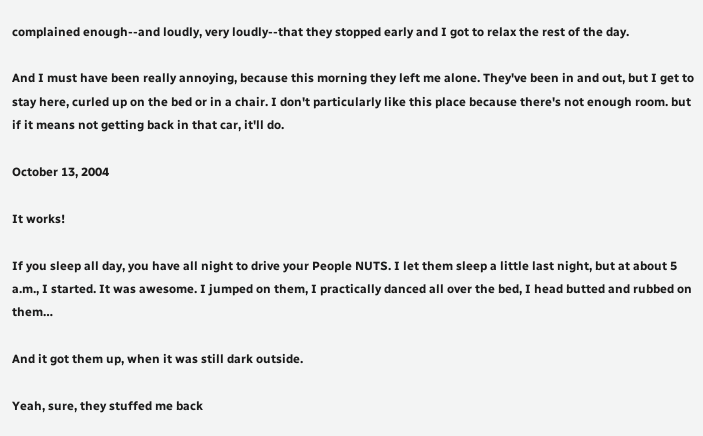complained enough--and loudly, very loudly--that they stopped early and I got to relax the rest of the day.

And I must have been really annoying, because this morning they left me alone. They've been in and out, but I get to stay here, curled up on the bed or in a chair. I don't particularly like this place because there's not enough room. but if it means not getting back in that car, it'll do.

October 13, 2004

It works!

If you sleep all day, you have all night to drive your People NUTS. I let them sleep a little last night, but at about 5 a.m., I started. It was awesome. I jumped on them, I practically danced all over the bed, I head butted and rubbed on them…

And it got them up, when it was still dark outside.

Yeah, sure, they stuffed me back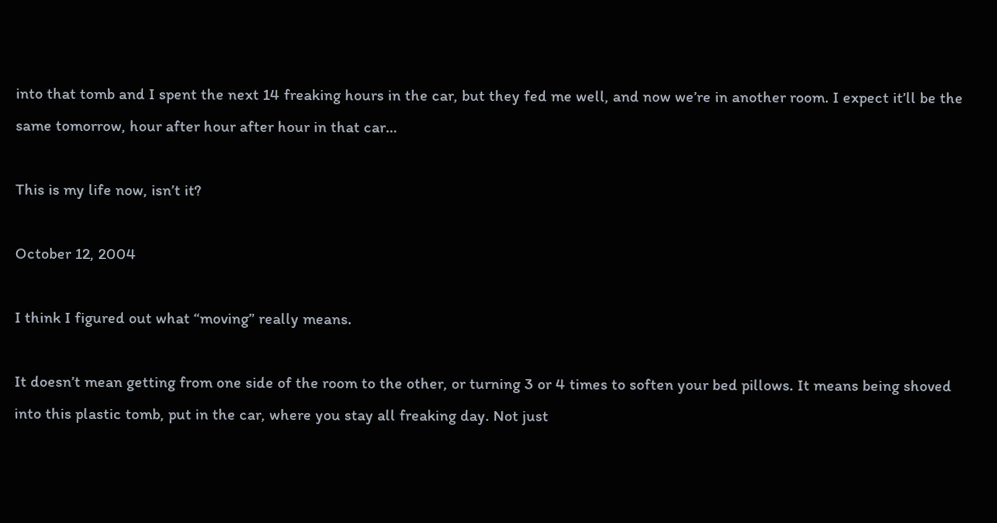into that tomb and I spent the next 14 freaking hours in the car, but they fed me well, and now we’re in another room. I expect it’ll be the same tomorrow, hour after hour after hour in that car…

This is my life now, isn’t it?

October 12, 2004

I think I figured out what “moving” really means.

It doesn’t mean getting from one side of the room to the other, or turning 3 or 4 times to soften your bed pillows. It means being shoved into this plastic tomb, put in the car, where you stay all freaking day. Not just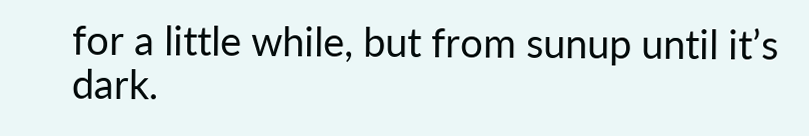for a little while, but from sunup until it’s dark.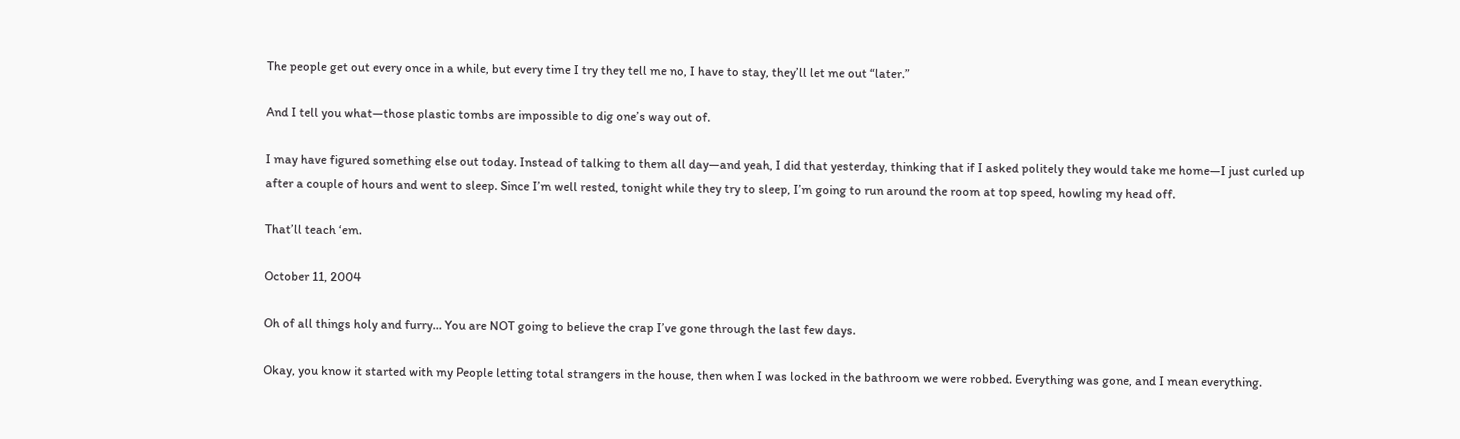The people get out every once in a while, but every time I try they tell me no, I have to stay, they’ll let me out “later.”

And I tell you what—those plastic tombs are impossible to dig one’s way out of.

I may have figured something else out today. Instead of talking to them all day—and yeah, I did that yesterday, thinking that if I asked politely they would take me home—I just curled up after a couple of hours and went to sleep. Since I’m well rested, tonight while they try to sleep, I’m going to run around the room at top speed, howling my head off.

That’ll teach ‘em.

October 11, 2004

Oh of all things holy and furry… You are NOT going to believe the crap I’ve gone through the last few days.

Okay, you know it started with my People letting total strangers in the house, then when I was locked in the bathroom we were robbed. Everything was gone, and I mean everything.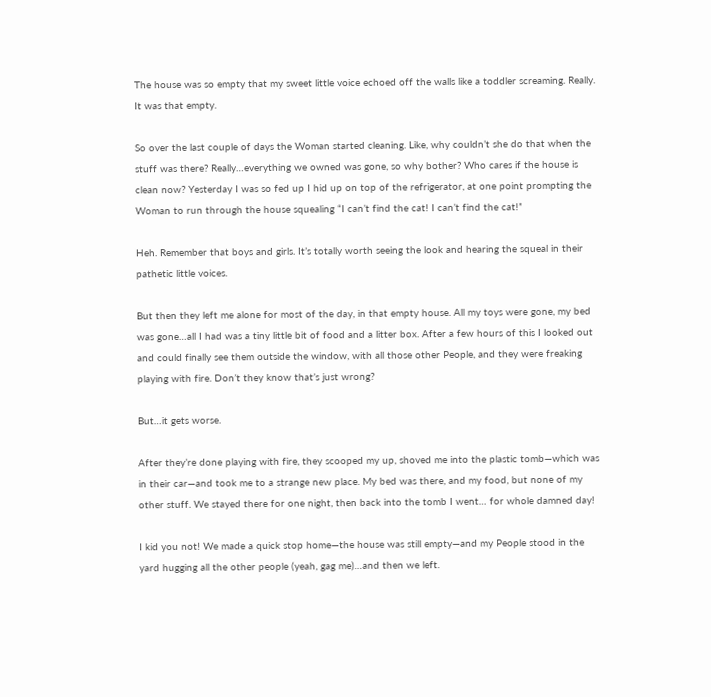The house was so empty that my sweet little voice echoed off the walls like a toddler screaming. Really. It was that empty.

So over the last couple of days the Woman started cleaning. Like, why couldn’t she do that when the stuff was there? Really…everything we owned was gone, so why bother? Who cares if the house is clean now? Yesterday I was so fed up I hid up on top of the refrigerator, at one point prompting the Woman to run through the house squealing “I can’t find the cat! I can’t find the cat!”

Heh. Remember that boys and girls. It’s totally worth seeing the look and hearing the squeal in their pathetic little voices.

But then they left me alone for most of the day, in that empty house. All my toys were gone, my bed was gone…all I had was a tiny little bit of food and a litter box. After a few hours of this I looked out and could finally see them outside the window, with all those other People, and they were freaking playing with fire. Don’t they know that’s just wrong?

But…it gets worse.

After they’re done playing with fire, they scooped my up, shoved me into the plastic tomb—which was in their car—and took me to a strange new place. My bed was there, and my food, but none of my other stuff. We stayed there for one night, then back into the tomb I went… for whole damned day!

I kid you not! We made a quick stop home—the house was still empty—and my People stood in the yard hugging all the other people (yeah, gag me)…and then we left.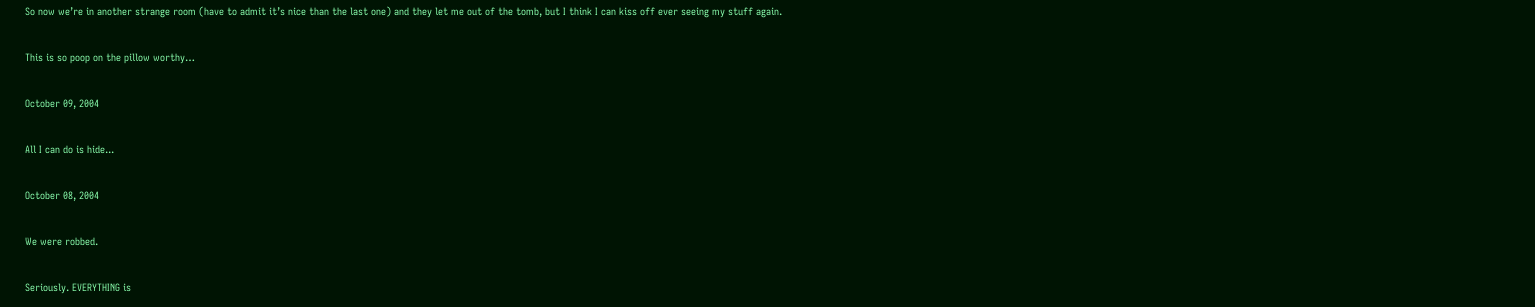So now we’re in another strange room (have to admit it’s nice than the last one) and they let me out of the tomb, but I think I can kiss off ever seeing my stuff again.

This is so poop on the pillow worthy…

October 09, 2004

All I can do is hide...

October 08, 2004

We were robbed.

Seriously. EVERYTHING is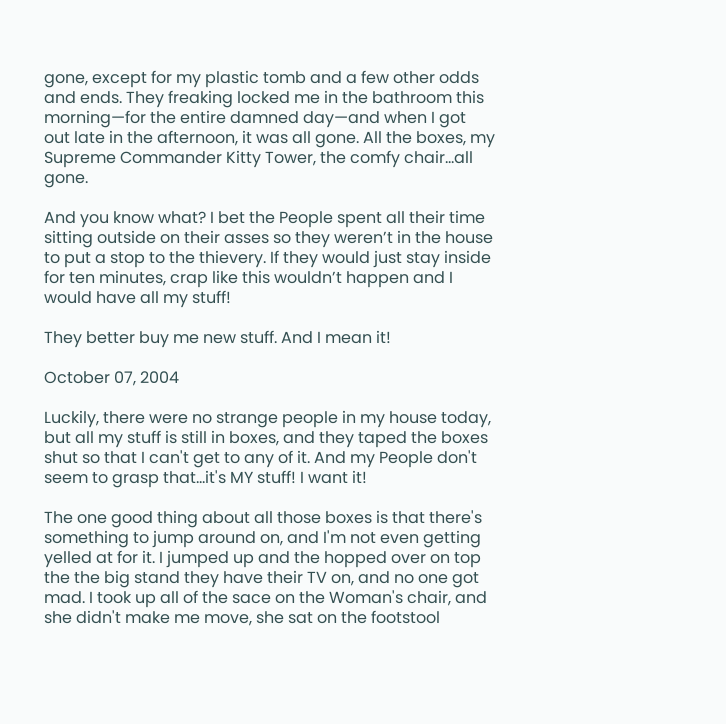gone, except for my plastic tomb and a few other odds and ends. They freaking locked me in the bathroom this morning—for the entire damned day—and when I got out late in the afternoon, it was all gone. All the boxes, my Supreme Commander Kitty Tower, the comfy chair…all gone.

And you know what? I bet the People spent all their time sitting outside on their asses so they weren’t in the house to put a stop to the thievery. If they would just stay inside for ten minutes, crap like this wouldn’t happen and I would have all my stuff!

They better buy me new stuff. And I mean it!

October 07, 2004

Luckily, there were no strange people in my house today, but all my stuff is still in boxes, and they taped the boxes shut so that I can't get to any of it. And my People don't seem to grasp that...it's MY stuff! I want it!

The one good thing about all those boxes is that there's something to jump around on, and I'm not even getting yelled at for it. I jumped up and the hopped over on top the the big stand they have their TV on, and no one got mad. I took up all of the sace on the Woman's chair, and she didn't make me move, she sat on the footstool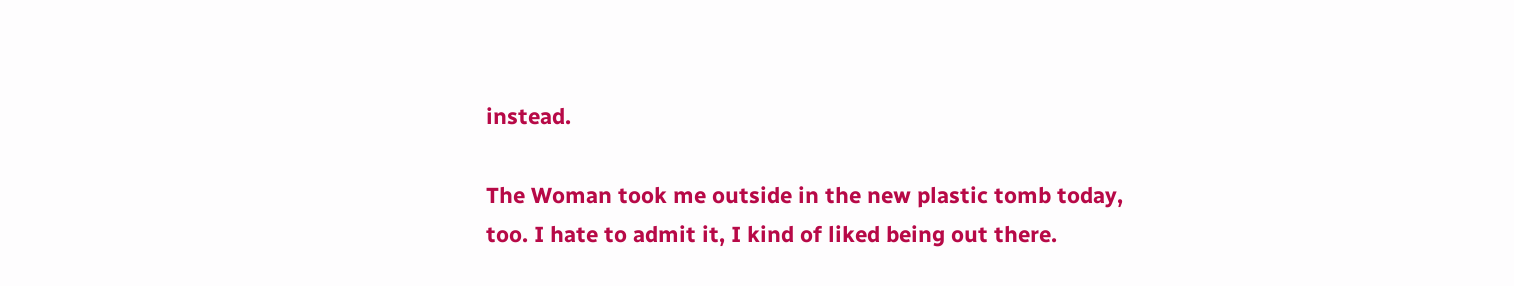instead.

The Woman took me outside in the new plastic tomb today, too. I hate to admit it, I kind of liked being out there.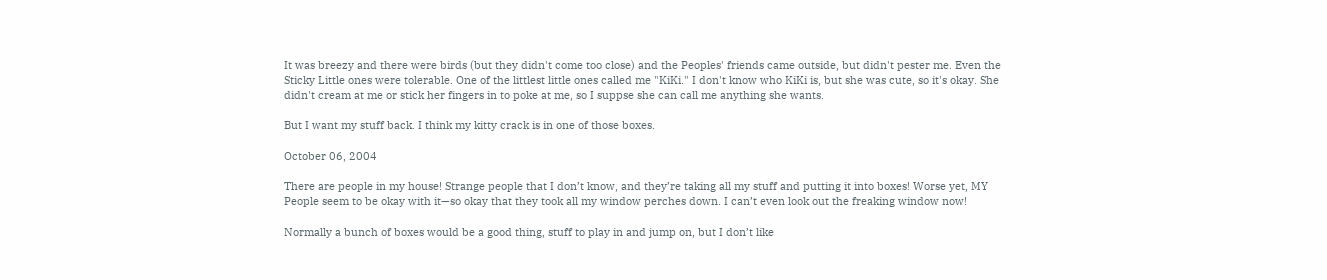It was breezy and there were birds (but they didn't come too close) and the Peoples' friends came outside, but didn't pester me. Even the Sticky Little ones were tolerable. One of the littlest little ones called me "KiKi." I don't know who KiKi is, but she was cute, so it's okay. She didn't cream at me or stick her fingers in to poke at me, so I suppse she can call me anything she wants.

But I want my stuff back. I think my kitty crack is in one of those boxes.

October 06, 2004

There are people in my house! Strange people that I don’t know, and they’re taking all my stuff and putting it into boxes! Worse yet, MY People seem to be okay with it—so okay that they took all my window perches down. I can’t even look out the freaking window now!

Normally a bunch of boxes would be a good thing, stuff to play in and jump on, but I don’t like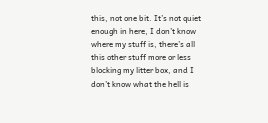this, not one bit. It’s not quiet enough in here, I don’t know where my stuff is, there’s all this other stuff more or less blocking my litter box, and I don’t know what the hell is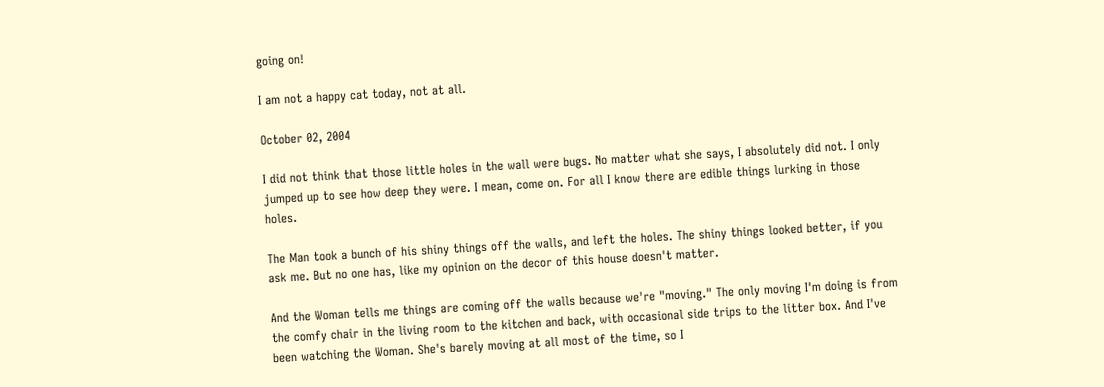going on!

I am not a happy cat today, not at all.

October 02, 2004

I did not think that those little holes in the wall were bugs. No matter what she says, I absolutely did not. I only jumped up to see how deep they were. I mean, come on. For all I know there are edible things lurking in those holes.

The Man took a bunch of his shiny things off the walls, and left the holes. The shiny things looked better, if you ask me. But no one has, like my opinion on the decor of this house doesn't matter.

And the Woman tells me things are coming off the walls because we're "moving." The only moving I'm doing is from the comfy chair in the living room to the kitchen and back, with occasional side trips to the litter box. And I've been watching the Woman. She's barely moving at all most of the time, so I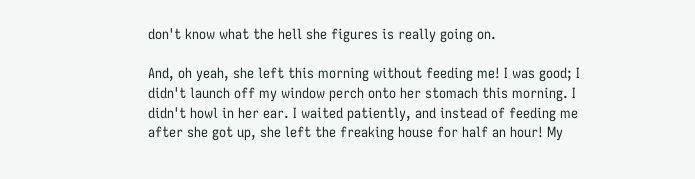don't know what the hell she figures is really going on.

And, oh yeah, she left this morning without feeding me! I was good; I didn't launch off my window perch onto her stomach this morning. I didn't howl in her ear. I waited patiently, and instead of feeding me after she got up, she left the freaking house for half an hour! My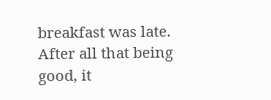breakfast was late. After all that being good, it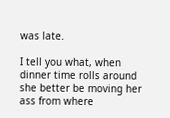was late.

I tell you what, when dinner time rolls around she better be moving her ass from where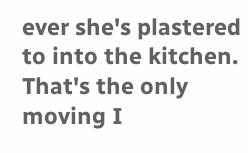ever she's plastered to into the kitchen. That's the only moving I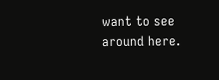want to see around here.